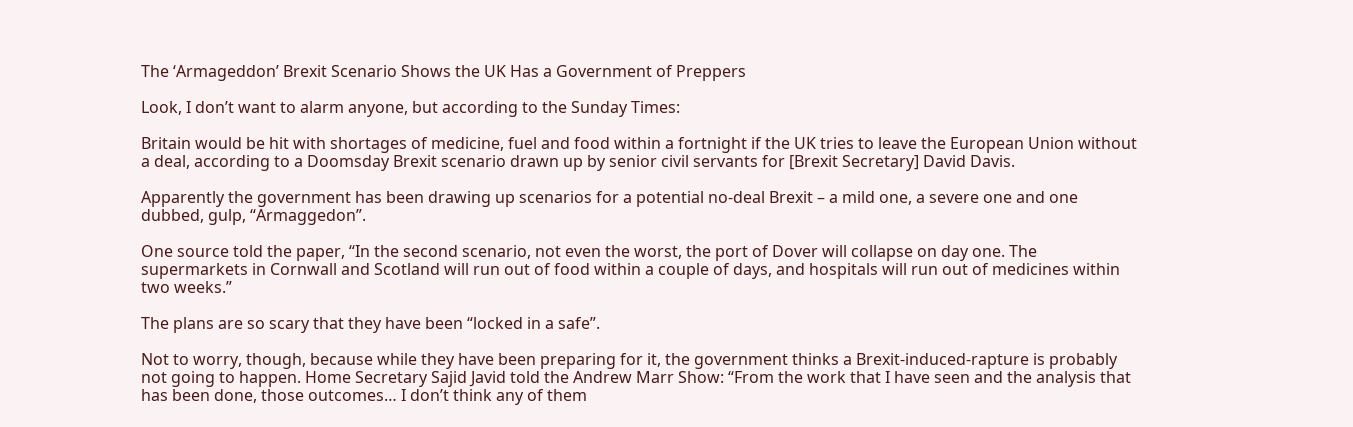The ‘Armageddon’ Brexit Scenario Shows the UK Has a Government of Preppers

Look, I don’t want to alarm anyone, but according to the Sunday Times:

Britain would be hit with shortages of medicine, fuel and food within a fortnight if the UK tries to leave the European Union without a deal, according to a Doomsday Brexit scenario drawn up by senior civil servants for [Brexit Secretary] David Davis.

Apparently the government has been drawing up scenarios for a potential no-deal Brexit – a mild one, a severe one and one dubbed, gulp, “Armaggedon”.

One source told the paper, “In the second scenario, not even the worst, the port of Dover will collapse on day one. The supermarkets in Cornwall and Scotland will run out of food within a couple of days, and hospitals will run out of medicines within two weeks.”

The plans are so scary that they have been “locked in a safe”.

Not to worry, though, because while they have been preparing for it, the government thinks a Brexit-induced-rapture is probably not going to happen. Home Secretary Sajid Javid told the Andrew Marr Show: “From the work that I have seen and the analysis that has been done, those outcomes… I don’t think any of them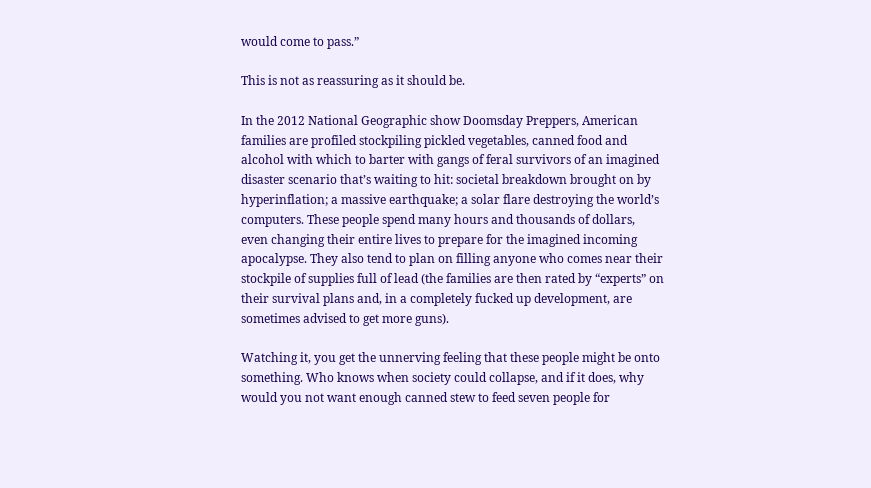would come to pass.”

This is not as reassuring as it should be.

In the 2012 National Geographic show Doomsday Preppers, American families are profiled stockpiling pickled vegetables, canned food and alcohol with which to barter with gangs of feral survivors of an imagined disaster scenario that’s waiting to hit: societal breakdown brought on by hyperinflation; a massive earthquake; a solar flare destroying the world’s computers. These people spend many hours and thousands of dollars, even changing their entire lives to prepare for the imagined incoming apocalypse. They also tend to plan on filling anyone who comes near their stockpile of supplies full of lead (the families are then rated by “experts” on their survival plans and, in a completely fucked up development, are sometimes advised to get more guns).

Watching it, you get the unnerving feeling that these people might be onto something. Who knows when society could collapse, and if it does, why would you not want enough canned stew to feed seven people for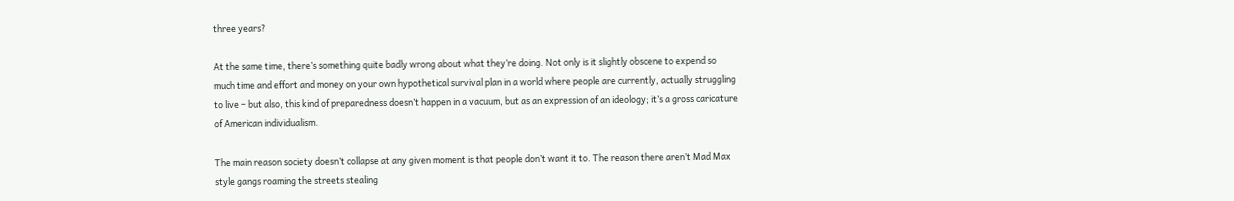three years?

At the same time, there’s something quite badly wrong about what they’re doing. Not only is it slightly obscene to expend so much time and effort and money on your own hypothetical survival plan in a world where people are currently, actually struggling to live – but also, this kind of preparedness doesn’t happen in a vacuum, but as an expression of an ideology; it’s a gross caricature of American individualism.

The main reason society doesn’t collapse at any given moment is that people don’t want it to. The reason there aren’t Mad Max style gangs roaming the streets stealing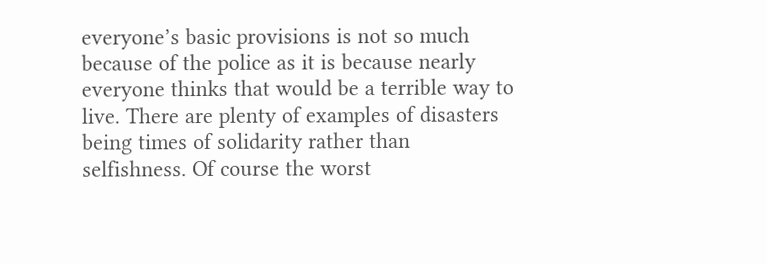everyone’s basic provisions is not so much because of the police as it is because nearly everyone thinks that would be a terrible way to live. There are plenty of examples of disasters being times of solidarity rather than selfishness. Of course the worst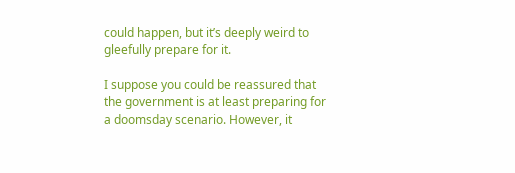could happen, but it’s deeply weird to gleefully prepare for it.

I suppose you could be reassured that the government is at least preparing for a doomsday scenario. However, it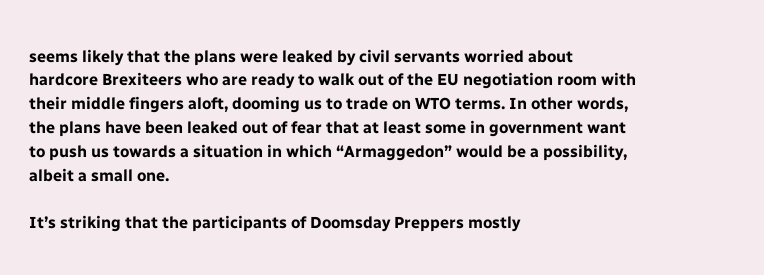seems likely that the plans were leaked by civil servants worried about hardcore Brexiteers who are ready to walk out of the EU negotiation room with their middle fingers aloft, dooming us to trade on WTO terms. In other words, the plans have been leaked out of fear that at least some in government want to push us towards a situation in which “Armaggedon” would be a possibility, albeit a small one.

It’s striking that the participants of Doomsday Preppers mostly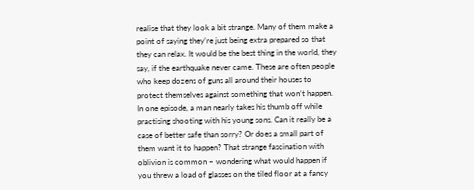realise that they look a bit strange. Many of them make a point of saying they’re just being extra prepared so that they can relax. It would be the best thing in the world, they say, if the earthquake never came. These are often people who keep dozens of guns all around their houses to protect themselves against something that won’t happen. In one episode, a man nearly takes his thumb off while practising shooting with his young sons. Can it really be a case of better safe than sorry? Or does a small part of them want it to happen? That strange fascination with oblivion is common – wondering what would happen if you threw a load of glasses on the tiled floor at a fancy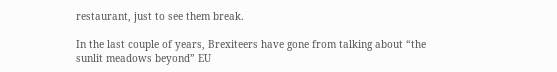restaurant, just to see them break.

In the last couple of years, Brexiteers have gone from talking about “the sunlit meadows beyond” EU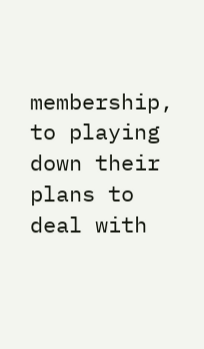membership, to playing down their plans to deal with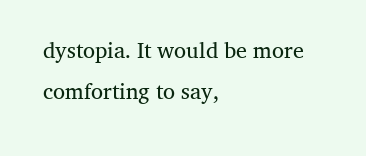dystopia. It would be more comforting to say,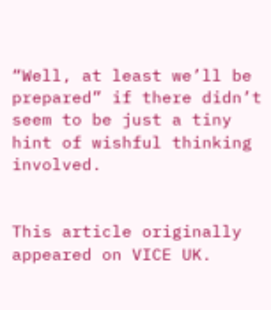“Well, at least we’ll be prepared” if there didn’t seem to be just a tiny hint of wishful thinking involved.


This article originally appeared on VICE UK.